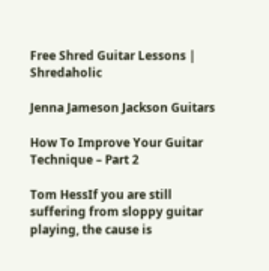Free Shred Guitar Lessons | Shredaholic

Jenna Jameson Jackson Guitars

How To Improve Your Guitar Technique – Part 2

Tom HessIf you are still suffering from sloppy guitar playing, the cause is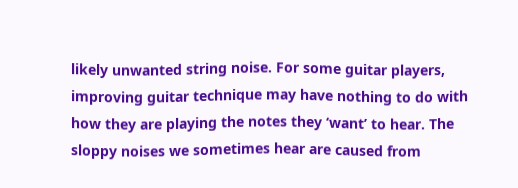likely unwanted string noise. For some guitar players, improving guitar technique may have nothing to do with how they are playing the notes they ‘want’ to hear. The sloppy noises we sometimes hear are caused from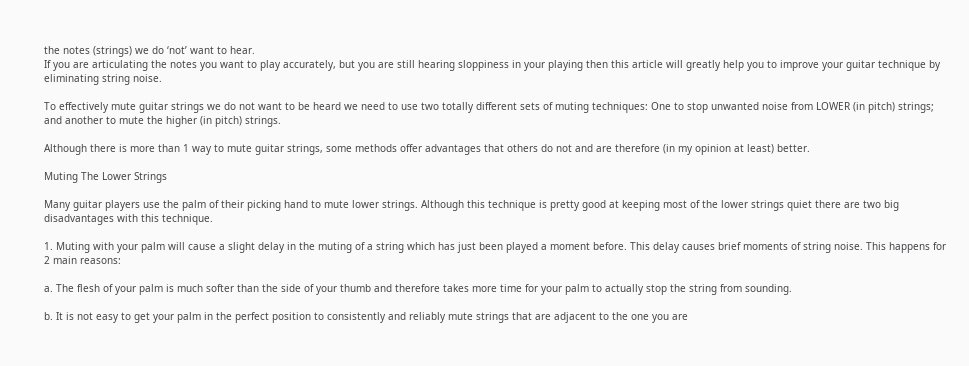the notes (strings) we do ‘not’ want to hear.
If you are articulating the notes you want to play accurately, but you are still hearing sloppiness in your playing then this article will greatly help you to improve your guitar technique by eliminating string noise.

To effectively mute guitar strings we do not want to be heard we need to use two totally different sets of muting techniques: One to stop unwanted noise from LOWER (in pitch) strings; and another to mute the higher (in pitch) strings.

Although there is more than 1 way to mute guitar strings, some methods offer advantages that others do not and are therefore (in my opinion at least) better.

Muting The Lower Strings

Many guitar players use the palm of their picking hand to mute lower strings. Although this technique is pretty good at keeping most of the lower strings quiet there are two big disadvantages with this technique.

1. Muting with your palm will cause a slight delay in the muting of a string which has just been played a moment before. This delay causes brief moments of string noise. This happens for 2 main reasons:

a. The flesh of your palm is much softer than the side of your thumb and therefore takes more time for your palm to actually stop the string from sounding.

b. It is not easy to get your palm in the perfect position to consistently and reliably mute strings that are adjacent to the one you are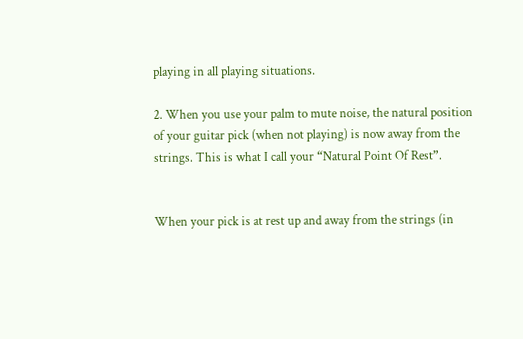playing in all playing situations.

2. When you use your palm to mute noise, the natural position of your guitar pick (when not playing) is now away from the strings. This is what I call your “Natural Point Of Rest”.


When your pick is at rest up and away from the strings (in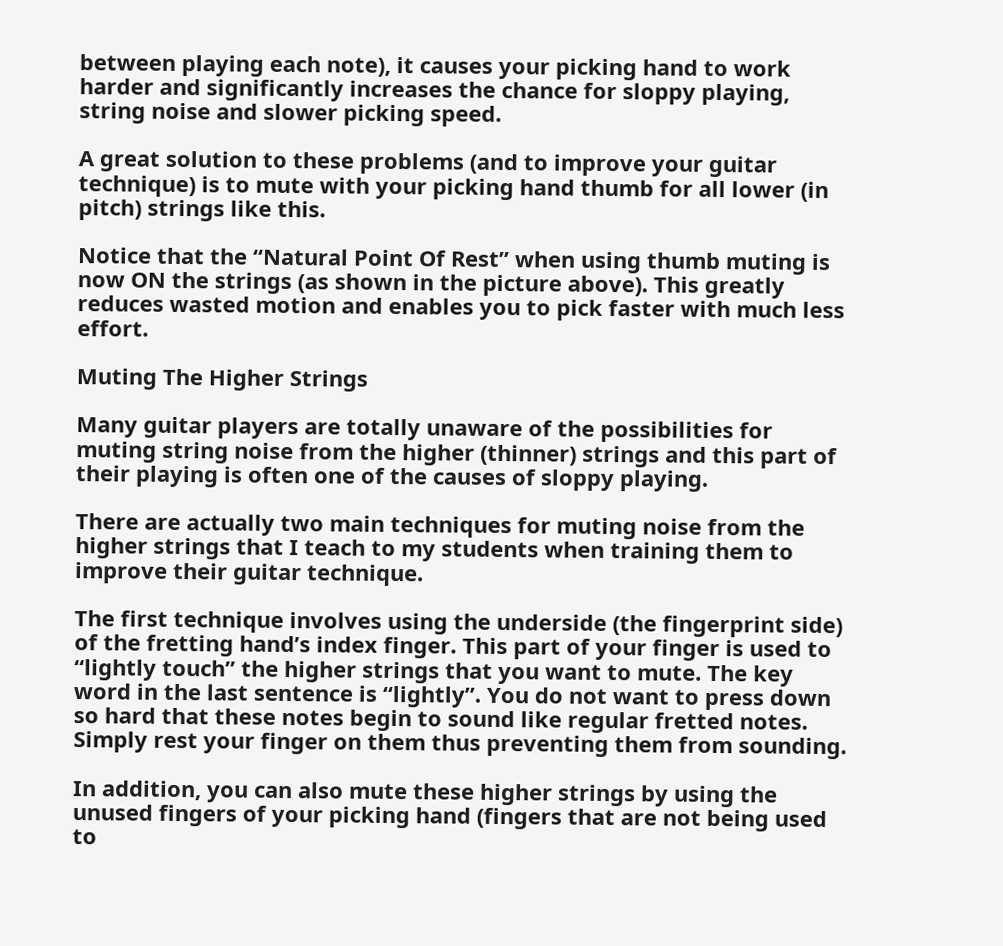between playing each note), it causes your picking hand to work harder and significantly increases the chance for sloppy playing, string noise and slower picking speed.

A great solution to these problems (and to improve your guitar technique) is to mute with your picking hand thumb for all lower (in pitch) strings like this.

Notice that the “Natural Point Of Rest” when using thumb muting is now ON the strings (as shown in the picture above). This greatly reduces wasted motion and enables you to pick faster with much less effort.

Muting The Higher Strings

Many guitar players are totally unaware of the possibilities for muting string noise from the higher (thinner) strings and this part of their playing is often one of the causes of sloppy playing.

There are actually two main techniques for muting noise from the higher strings that I teach to my students when training them to improve their guitar technique.

The first technique involves using the underside (the fingerprint side) of the fretting hand’s index finger. This part of your finger is used to “lightly touch” the higher strings that you want to mute. The key word in the last sentence is “lightly”. You do not want to press down so hard that these notes begin to sound like regular fretted notes. Simply rest your finger on them thus preventing them from sounding.

In addition, you can also mute these higher strings by using the unused fingers of your picking hand (fingers that are not being used to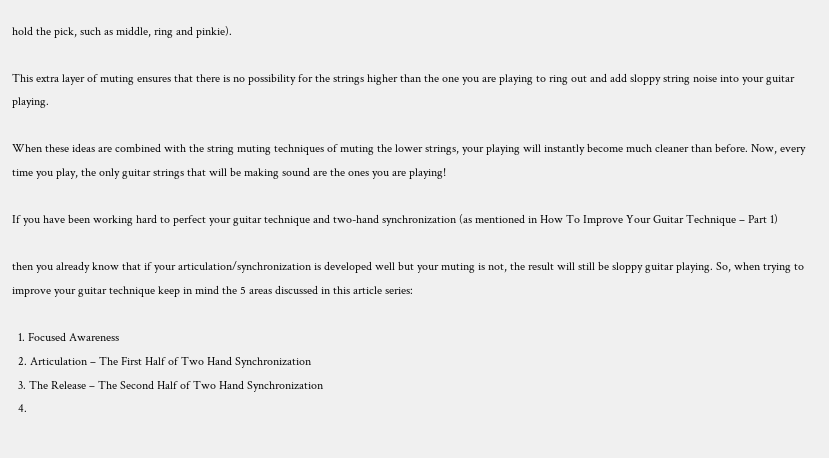hold the pick, such as middle, ring and pinkie).

This extra layer of muting ensures that there is no possibility for the strings higher than the one you are playing to ring out and add sloppy string noise into your guitar playing.

When these ideas are combined with the string muting techniques of muting the lower strings, your playing will instantly become much cleaner than before. Now, every time you play, the only guitar strings that will be making sound are the ones you are playing!

If you have been working hard to perfect your guitar technique and two-hand synchronization (as mentioned in How To Improve Your Guitar Technique – Part 1)

then you already know that if your articulation/synchronization is developed well but your muting is not, the result will still be sloppy guitar playing. So, when trying to improve your guitar technique keep in mind the 5 areas discussed in this article series:

  1. Focused Awareness
  2. Articulation – The First Half of Two Hand Synchronization
  3. The Release – The Second Half of Two Hand Synchronization
  4.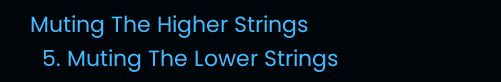Muting The Higher Strings
  5. Muting The Lower Strings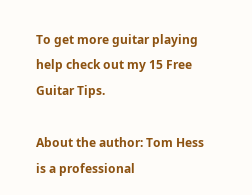To get more guitar playing help check out my 15 Free Guitar Tips.

About the author: Tom Hess is a professional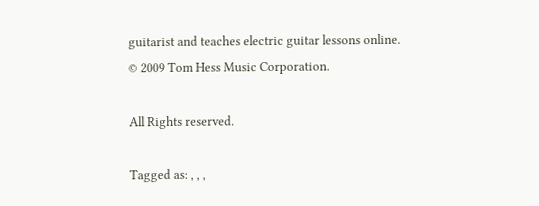guitarist and teaches electric guitar lessons online.
© 2009 Tom Hess Music Corporation.

All Rights reserved.

Tagged as: , , ,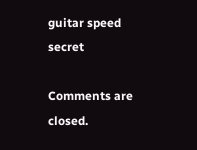guitar speed secret

Comments are closed.